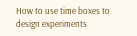How to use time boxes to design experiments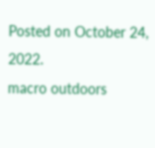Posted on October 24, 2022.
macro outdoors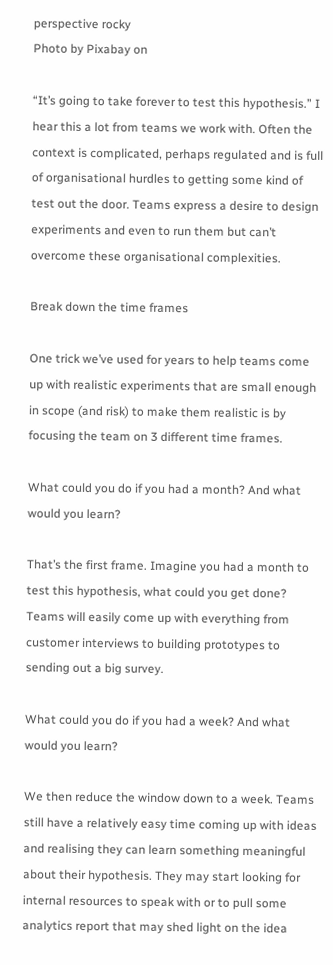perspective rocky
Photo by Pixabay on

“It’s going to take forever to test this hypothesis.” I hear this a lot from teams we work with. Often the context is complicated, perhaps regulated and is full of organisational hurdles to getting some kind of test out the door. Teams express a desire to design experiments and even to run them but can’t overcome these organisational complexities.

Break down the time frames

One trick we’ve used for years to help teams come up with realistic experiments that are small enough in scope (and risk) to make them realistic is by focusing the team on 3 different time frames.

What could you do if you had a month? And what would you learn?

That’s the first frame. Imagine you had a month to test this hypothesis, what could you get done? Teams will easily come up with everything from customer interviews to building prototypes to sending out a big survey.

What could you do if you had a week? And what would you learn?

We then reduce the window down to a week. Teams still have a relatively easy time coming up with ideas and realising they can learn something meaningful about their hypothesis. They may start looking for internal resources to speak with or to pull some analytics report that may shed light on the idea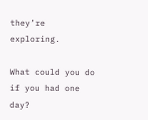they’re exploring.

What could you do if you had one day?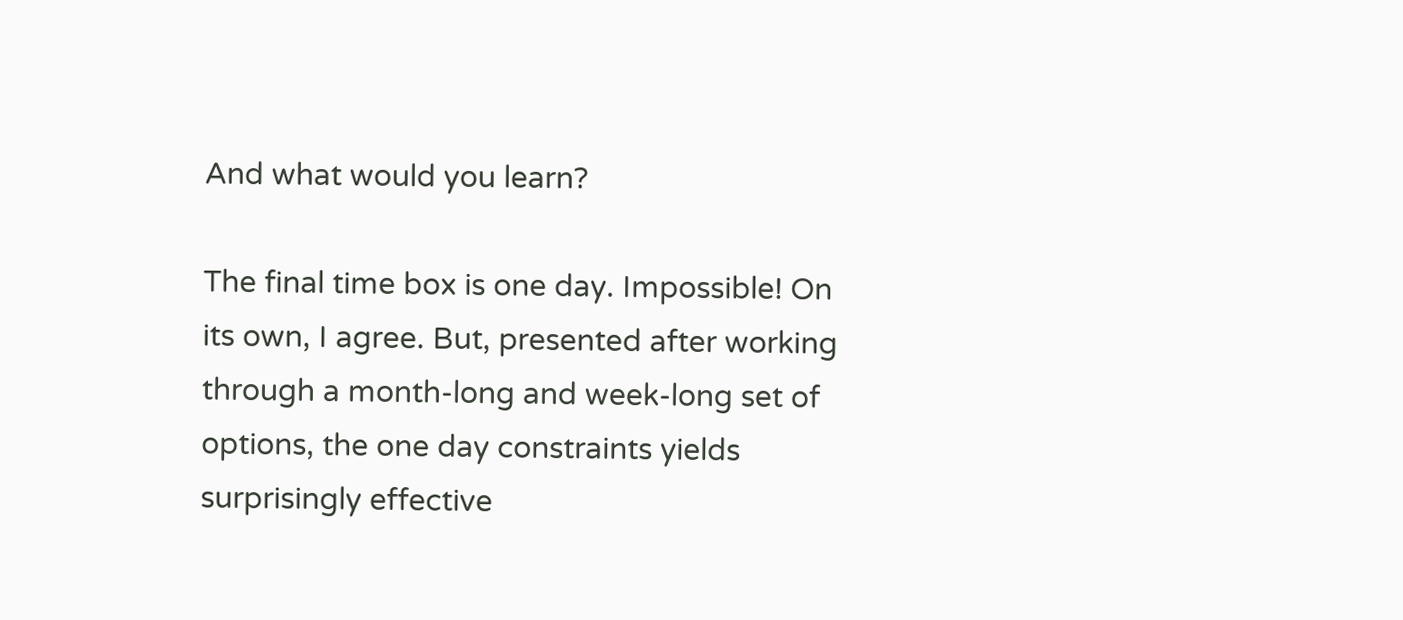And what would you learn?

The final time box is one day. Impossible! On its own, I agree. But, presented after working through a month-long and week-long set of options, the one day constraints yields surprisingly effective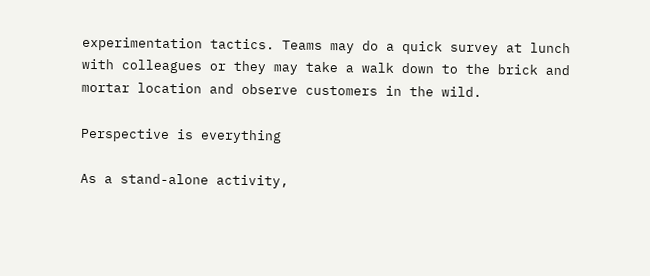experimentation tactics. Teams may do a quick survey at lunch with colleagues or they may take a walk down to the brick and mortar location and observe customers in the wild.

Perspective is everything

As a stand-alone activity,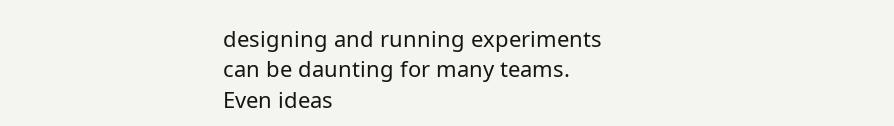designing and running experiments can be daunting for many teams. Even ideas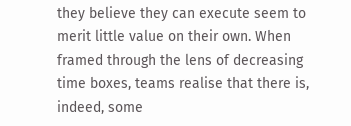they believe they can execute seem to merit little value on their own. When framed through the lens of decreasing time boxes, teams realise that there is, indeed, some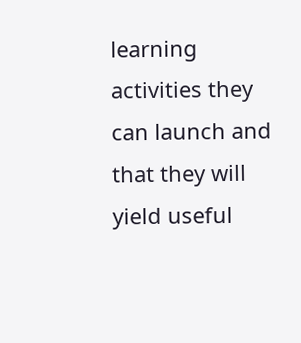learning activities they can launch and that they will yield useful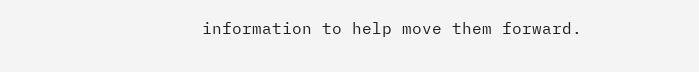information to help move them forward.